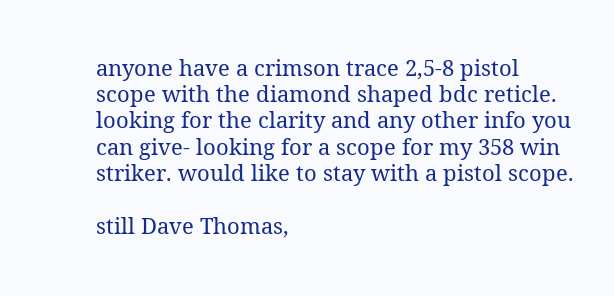anyone have a crimson trace 2,5-8 pistol scope with the diamond shaped bdc reticle. looking for the clarity and any other info you can give- looking for a scope for my 358 win striker. would like to stay with a pistol scope.

still Dave Thomas,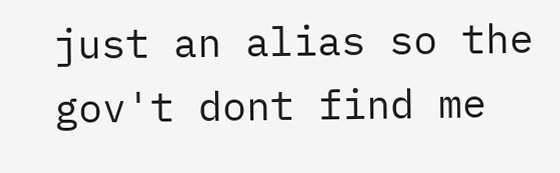just an alias so the gov't dont find me